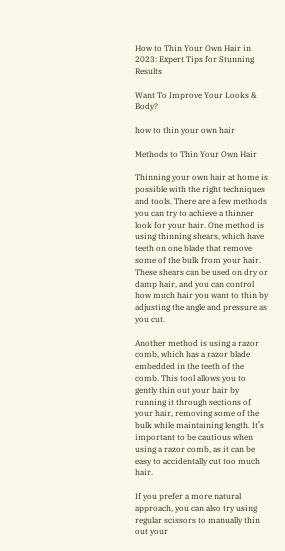How to Thin Your Own Hair in 2023: Expert Tips for Stunning Results

Want To Improve Your Looks & Body?

how to thin your own hair

Methods to Thin Your Own Hair

Thinning your own hair at home is possible with the right techniques and tools. There are a few methods you can try to achieve a thinner look for your hair. One method is using thinning shears, which have teeth on one blade that remove some of the bulk from your hair. These shears can be used on dry or damp hair, and you can control how much hair you want to thin by adjusting the angle and pressure as you cut.

Another method is using a razor comb, which has a razor blade embedded in the teeth of the comb. This tool allows you to gently thin out your hair by running it through sections of your hair, removing some of the bulk while maintaining length. It’s important to be cautious when using a razor comb, as it can be easy to accidentally cut too much hair.

If you prefer a more natural approach, you can also try using regular scissors to manually thin out your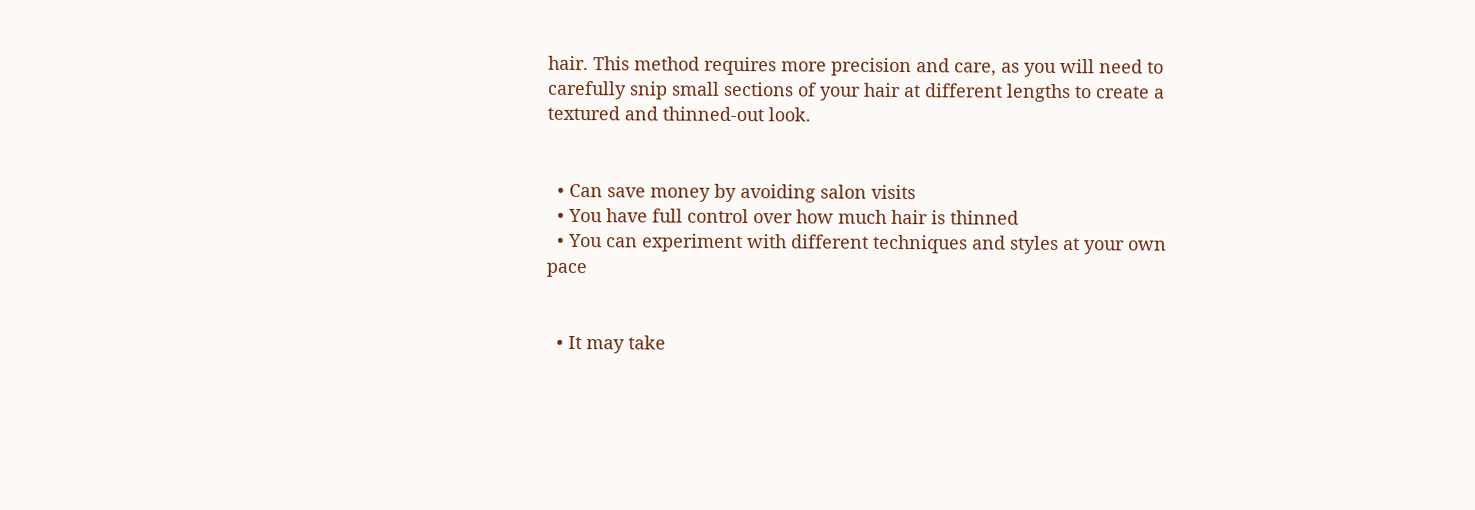hair. This method requires more precision and care, as you will need to carefully snip small sections of your hair at different lengths to create a textured and thinned-out look.


  • Can save money by avoiding salon visits
  • You have full control over how much hair is thinned
  • You can experiment with different techniques and styles at your own pace


  • It may take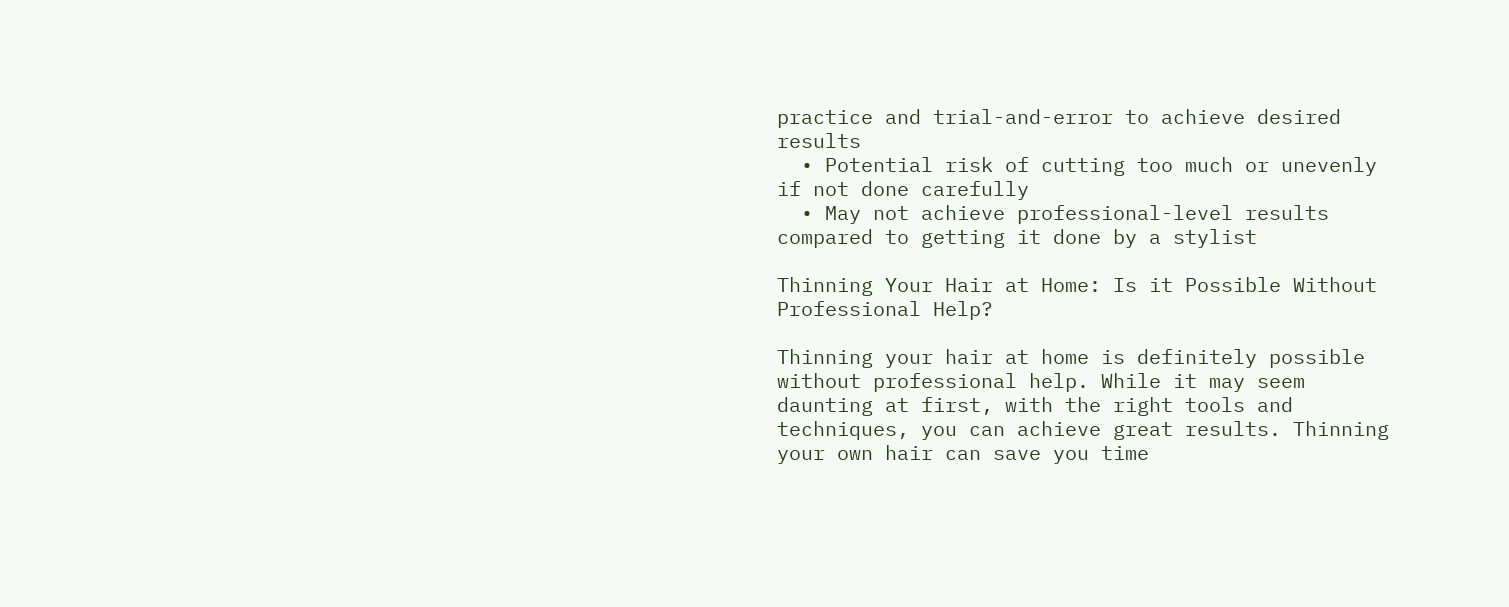practice and trial-and-error to achieve desired results
  • Potential risk of cutting too much or unevenly if not done carefully
  • May not achieve professional-level results compared to getting it done by a stylist

Thinning Your Hair at Home: Is it Possible Without Professional Help?

Thinning your hair at home is definitely possible without professional help. While it may seem daunting at first, with the right tools and techniques, you can achieve great results. Thinning your own hair can save you time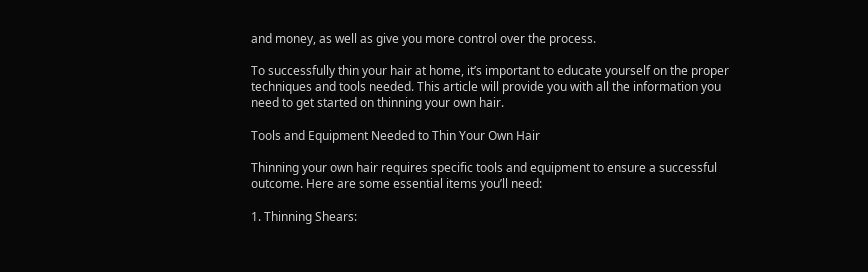and money, as well as give you more control over the process.

To successfully thin your hair at home, it’s important to educate yourself on the proper techniques and tools needed. This article will provide you with all the information you need to get started on thinning your own hair.

Tools and Equipment Needed to Thin Your Own Hair

Thinning your own hair requires specific tools and equipment to ensure a successful outcome. Here are some essential items you’ll need:

1. Thinning Shears: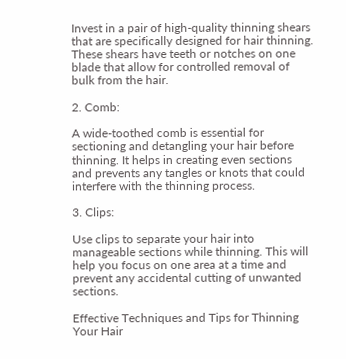Invest in a pair of high-quality thinning shears that are specifically designed for hair thinning. These shears have teeth or notches on one blade that allow for controlled removal of bulk from the hair.

2. Comb:

A wide-toothed comb is essential for sectioning and detangling your hair before thinning. It helps in creating even sections and prevents any tangles or knots that could interfere with the thinning process.

3. Clips:

Use clips to separate your hair into manageable sections while thinning. This will help you focus on one area at a time and prevent any accidental cutting of unwanted sections.

Effective Techniques and Tips for Thinning Your Hair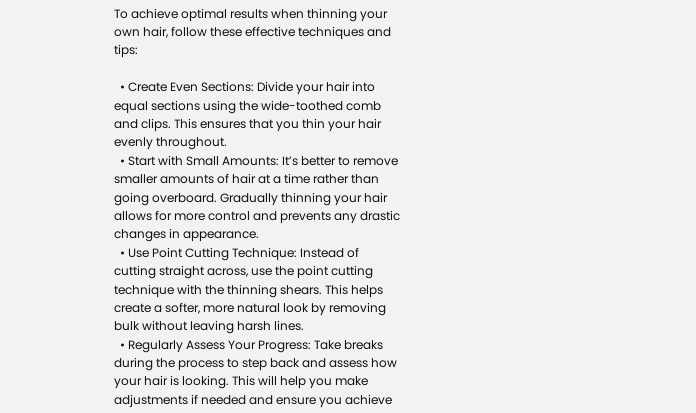To achieve optimal results when thinning your own hair, follow these effective techniques and tips:

  • Create Even Sections: Divide your hair into equal sections using the wide-toothed comb and clips. This ensures that you thin your hair evenly throughout.
  • Start with Small Amounts: It’s better to remove smaller amounts of hair at a time rather than going overboard. Gradually thinning your hair allows for more control and prevents any drastic changes in appearance.
  • Use Point Cutting Technique: Instead of cutting straight across, use the point cutting technique with the thinning shears. This helps create a softer, more natural look by removing bulk without leaving harsh lines.
  • Regularly Assess Your Progress: Take breaks during the process to step back and assess how your hair is looking. This will help you make adjustments if needed and ensure you achieve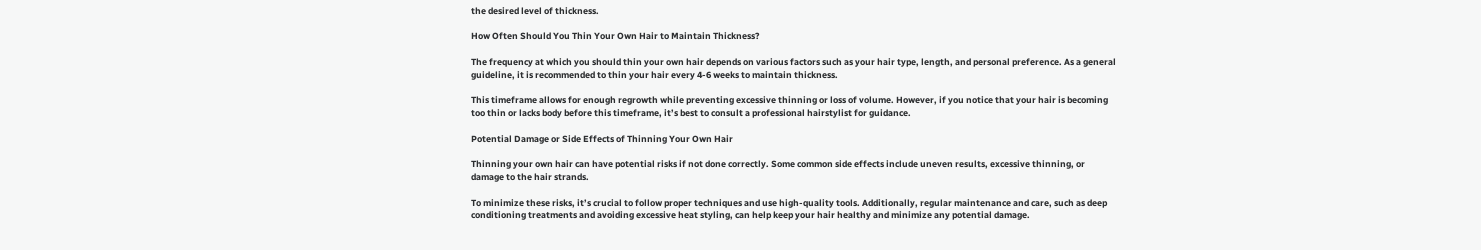the desired level of thickness.

How Often Should You Thin Your Own Hair to Maintain Thickness?

The frequency at which you should thin your own hair depends on various factors such as your hair type, length, and personal preference. As a general guideline, it is recommended to thin your hair every 4-6 weeks to maintain thickness.

This timeframe allows for enough regrowth while preventing excessive thinning or loss of volume. However, if you notice that your hair is becoming too thin or lacks body before this timeframe, it’s best to consult a professional hairstylist for guidance.

Potential Damage or Side Effects of Thinning Your Own Hair

Thinning your own hair can have potential risks if not done correctly. Some common side effects include uneven results, excessive thinning, or damage to the hair strands.

To minimize these risks, it’s crucial to follow proper techniques and use high-quality tools. Additionally, regular maintenance and care, such as deep conditioning treatments and avoiding excessive heat styling, can help keep your hair healthy and minimize any potential damage.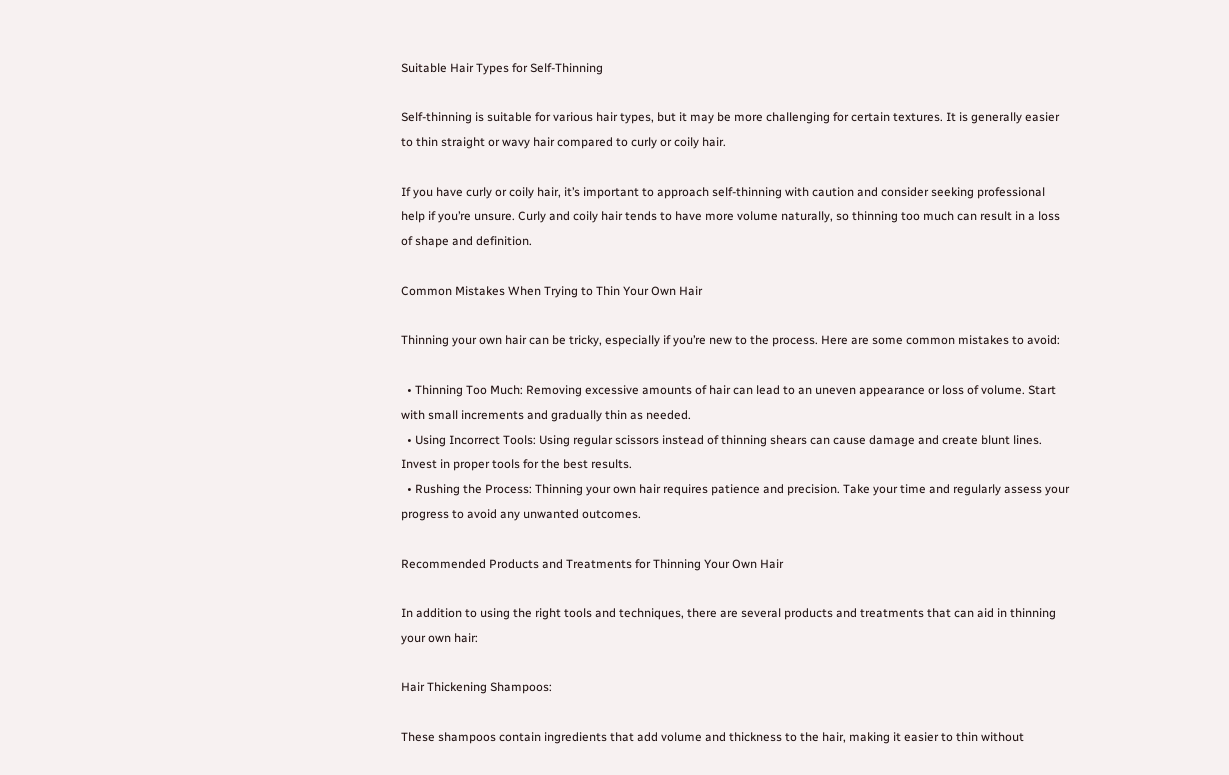Suitable Hair Types for Self-Thinning

Self-thinning is suitable for various hair types, but it may be more challenging for certain textures. It is generally easier to thin straight or wavy hair compared to curly or coily hair.

If you have curly or coily hair, it’s important to approach self-thinning with caution and consider seeking professional help if you’re unsure. Curly and coily hair tends to have more volume naturally, so thinning too much can result in a loss of shape and definition.

Common Mistakes When Trying to Thin Your Own Hair

Thinning your own hair can be tricky, especially if you’re new to the process. Here are some common mistakes to avoid:

  • Thinning Too Much: Removing excessive amounts of hair can lead to an uneven appearance or loss of volume. Start with small increments and gradually thin as needed.
  • Using Incorrect Tools: Using regular scissors instead of thinning shears can cause damage and create blunt lines. Invest in proper tools for the best results.
  • Rushing the Process: Thinning your own hair requires patience and precision. Take your time and regularly assess your progress to avoid any unwanted outcomes.

Recommended Products and Treatments for Thinning Your Own Hair

In addition to using the right tools and techniques, there are several products and treatments that can aid in thinning your own hair:

Hair Thickening Shampoos:

These shampoos contain ingredients that add volume and thickness to the hair, making it easier to thin without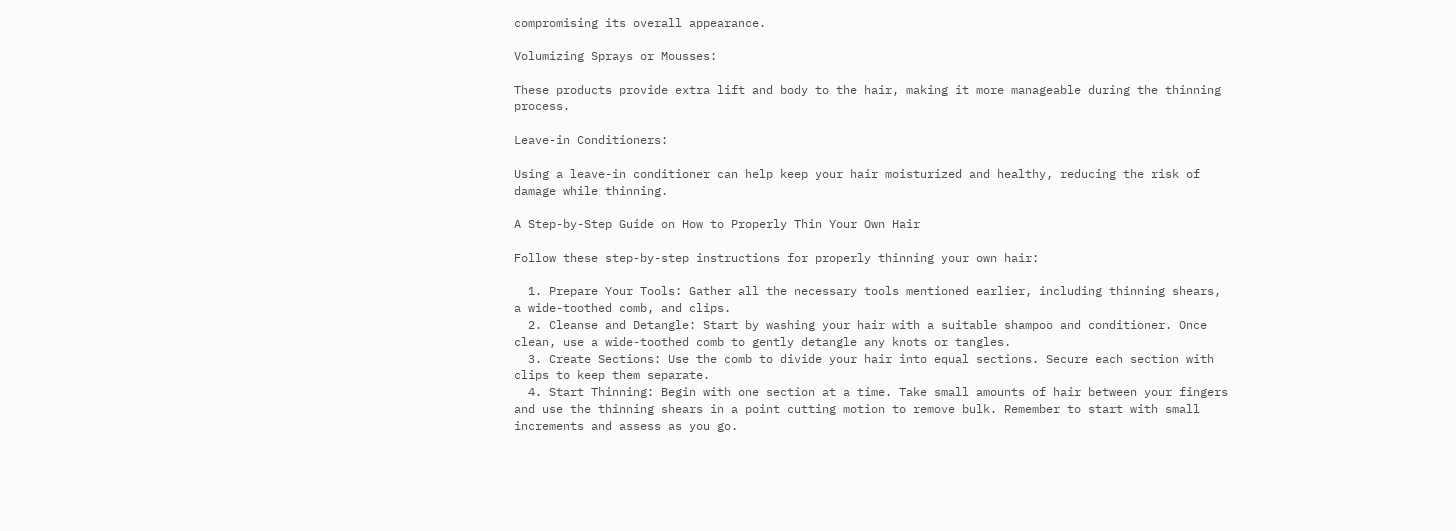compromising its overall appearance.

Volumizing Sprays or Mousses:

These products provide extra lift and body to the hair, making it more manageable during the thinning process.

Leave-in Conditioners:

Using a leave-in conditioner can help keep your hair moisturized and healthy, reducing the risk of damage while thinning.

A Step-by-Step Guide on How to Properly Thin Your Own Hair

Follow these step-by-step instructions for properly thinning your own hair:

  1. Prepare Your Tools: Gather all the necessary tools mentioned earlier, including thinning shears, a wide-toothed comb, and clips.
  2. Cleanse and Detangle: Start by washing your hair with a suitable shampoo and conditioner. Once clean, use a wide-toothed comb to gently detangle any knots or tangles.
  3. Create Sections: Use the comb to divide your hair into equal sections. Secure each section with clips to keep them separate.
  4. Start Thinning: Begin with one section at a time. Take small amounts of hair between your fingers and use the thinning shears in a point cutting motion to remove bulk. Remember to start with small increments and assess as you go.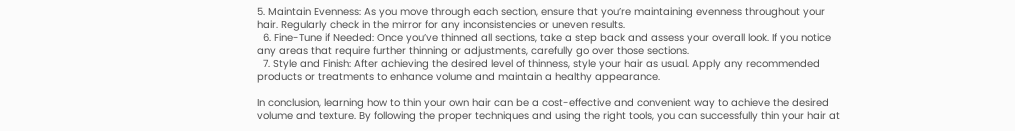5. Maintain Evenness: As you move through each section, ensure that you’re maintaining evenness throughout your hair. Regularly check in the mirror for any inconsistencies or uneven results.
  6. Fine-Tune if Needed: Once you’ve thinned all sections, take a step back and assess your overall look. If you notice any areas that require further thinning or adjustments, carefully go over those sections.
  7. Style and Finish: After achieving the desired level of thinness, style your hair as usual. Apply any recommended products or treatments to enhance volume and maintain a healthy appearance.

In conclusion, learning how to thin your own hair can be a cost-effective and convenient way to achieve the desired volume and texture. By following the proper techniques and using the right tools, you can successfully thin your hair at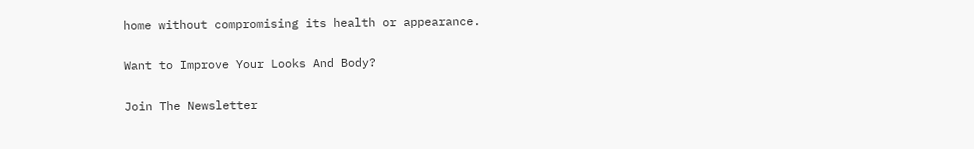home without compromising its health or appearance.

Want to Improve Your Looks And Body?

Join The Newsletter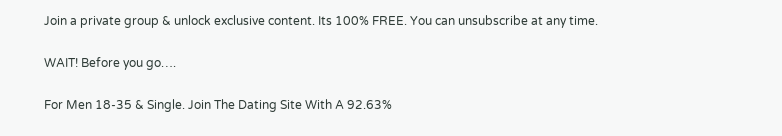Join a private group & unlock exclusive content. Its 100% FREE. You can unsubscribe at any time.

WAIT! Before you go….

For Men 18-35 & Single. Join The Dating Site With A 92.63%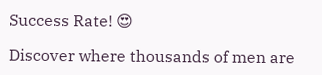Success Rate! 😍

Discover where thousands of men are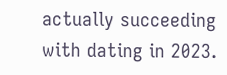actually succeeding with dating in 2023.